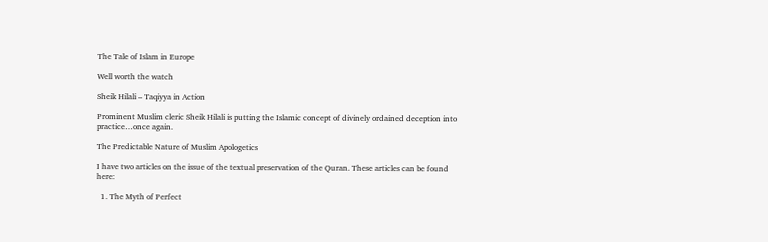The Tale of Islam in Europe

Well worth the watch

Sheik Hilali – Taqiyya in Action

Prominent Muslim cleric Sheik Hilali is putting the Islamic concept of divinely ordained deception into practice…once again.

The Predictable Nature of Muslim Apologetics

I have two articles on the issue of the textual preservation of the Quran. These articles can be found here:

  1. The Myth of Perfect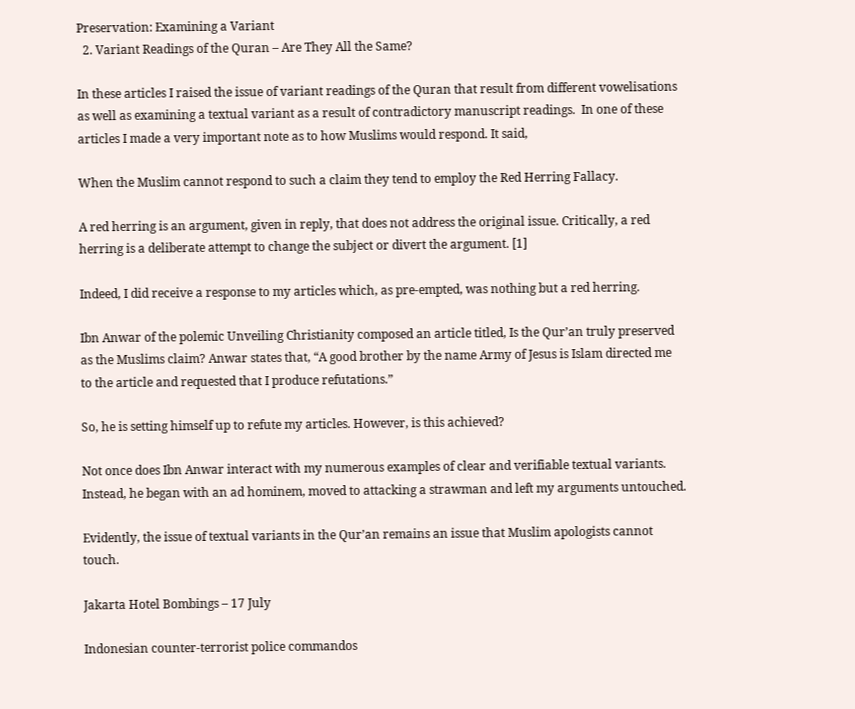Preservation: Examining a Variant
  2. Variant Readings of the Quran – Are They All the Same?

In these articles I raised the issue of variant readings of the Quran that result from different vowelisations as well as examining a textual variant as a result of contradictory manuscript readings.  In one of these articles I made a very important note as to how Muslims would respond. It said,

When the Muslim cannot respond to such a claim they tend to employ the Red Herring Fallacy.

A red herring is an argument, given in reply, that does not address the original issue. Critically, a red herring is a deliberate attempt to change the subject or divert the argument. [1]

Indeed, I did receive a response to my articles which, as pre-empted, was nothing but a red herring.

Ibn Anwar of the polemic Unveiling Christianity composed an article titled, Is the Qur’an truly preserved as the Muslims claim? Anwar states that, “A good brother by the name Army of Jesus is Islam directed me to the article and requested that I produce refutations.”

So, he is setting himself up to refute my articles. However, is this achieved?

Not once does Ibn Anwar interact with my numerous examples of clear and verifiable textual variants. Instead, he began with an ad hominem, moved to attacking a strawman and left my arguments untouched.

Evidently, the issue of textual variants in the Qur’an remains an issue that Muslim apologists cannot touch.

Jakarta Hotel Bombings – 17 July

Indonesian counter-terrorist police commandos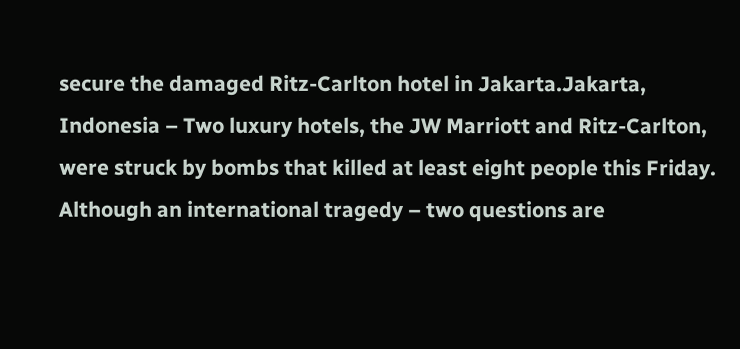secure the damaged Ritz-Carlton hotel in Jakarta.Jakarta, Indonesia – Two luxury hotels, the JW Marriott and Ritz-Carlton,  were struck by bombs that killed at least eight people this Friday. Although an international tragedy – two questions are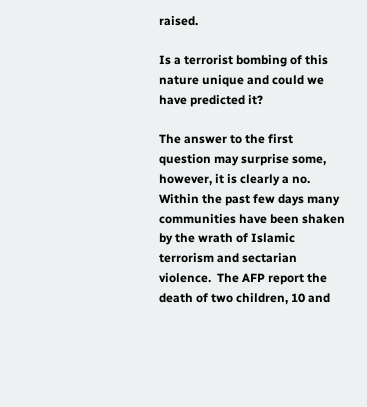raised.

Is a terrorist bombing of this nature unique and could we have predicted it?

The answer to the first question may surprise some, however, it is clearly a no. Within the past few days many communities have been shaken by the wrath of Islamic terrorism and sectarian violence.  The AFP report the death of two children, 10 and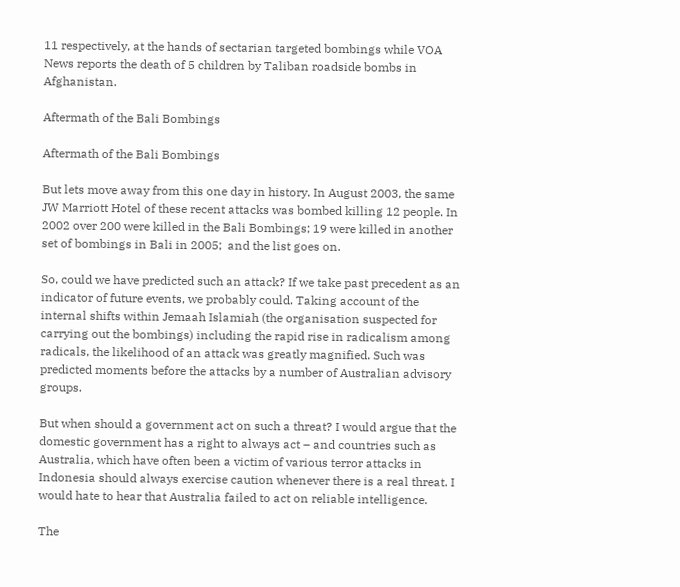11 respectively, at the hands of sectarian targeted bombings while VOA News reports the death of 5 children by Taliban roadside bombs in Afghanistan.

Aftermath of the Bali Bombings

Aftermath of the Bali Bombings

But lets move away from this one day in history. In August 2003, the same JW Marriott Hotel of these recent attacks was bombed killing 12 people. In 2002 over 200 were killed in the Bali Bombings; 19 were killed in another set of bombings in Bali in 2005;  and the list goes on.

So, could we have predicted such an attack? If we take past precedent as an indicator of future events, we probably could. Taking account of the internal shifts within Jemaah Islamiah (the organisation suspected for carrying out the bombings) including the rapid rise in radicalism among radicals, the likelihood of an attack was greatly magnified. Such was predicted moments before the attacks by a number of Australian advisory groups.

But when should a government act on such a threat? I would argue that the domestic government has a right to always act – and countries such as Australia, which have often been a victim of various terror attacks in Indonesia should always exercise caution whenever there is a real threat. I would hate to hear that Australia failed to act on reliable intelligence.

The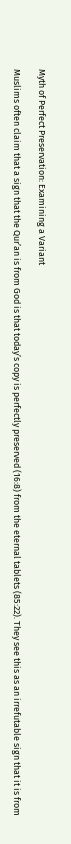Myth of Perfect Preservation: Examining a Variant

Muslims often claim that a sign that the Qur’an is from God is that today’s copy is perfectly preserved (16:8) from the eternal tablets (85:22). They see this as an irrefutable sign that it is from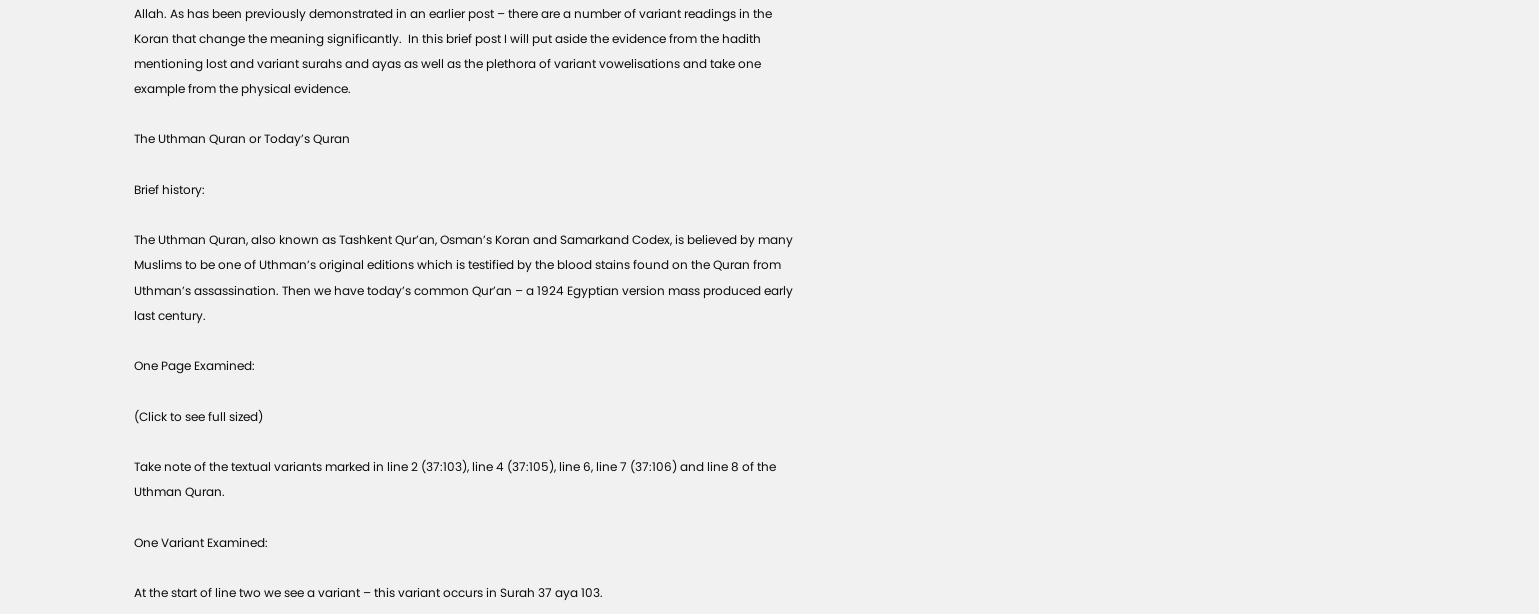Allah. As has been previously demonstrated in an earlier post – there are a number of variant readings in the Koran that change the meaning significantly.  In this brief post I will put aside the evidence from the hadith mentioning lost and variant surahs and ayas as well as the plethora of variant vowelisations and take one example from the physical evidence.

The Uthman Quran or Today’s Quran

Brief history:

The Uthman Quran, also known as Tashkent Qur’an, Osman’s Koran and Samarkand Codex, is believed by many Muslims to be one of Uthman’s original editions which is testified by the blood stains found on the Quran from Uthman’s assassination. Then we have today’s common Qur’an – a 1924 Egyptian version mass produced early last century.

One Page Examined:

(Click to see full sized)

Take note of the textual variants marked in line 2 (37:103), line 4 (37:105), line 6, line 7 (37:106) and line 8 of the Uthman Quran.

One Variant Examined:

At the start of line two we see a variant – this variant occurs in Surah 37 aya 103.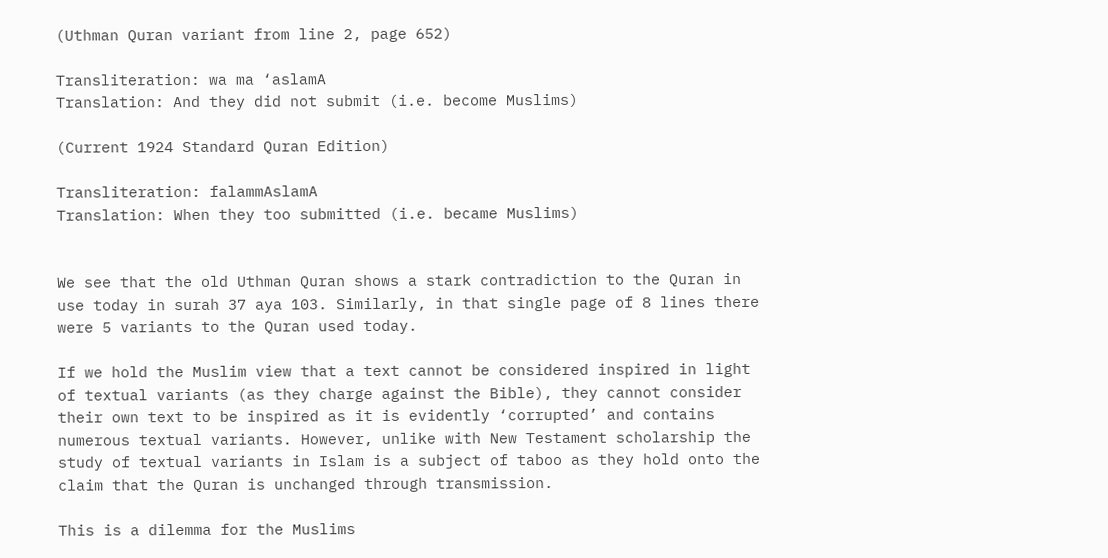(Uthman Quran variant from line 2, page 652)

Transliteration: wa ma ‘aslamA
Translation: And they did not submit (i.e. become Muslims)

(Current 1924 Standard Quran Edition)

Transliteration: falammAslamA
Translation: When they too submitted (i.e. became Muslims)


We see that the old Uthman Quran shows a stark contradiction to the Quran in use today in surah 37 aya 103. Similarly, in that single page of 8 lines there were 5 variants to the Quran used today.

If we hold the Muslim view that a text cannot be considered inspired in light of textual variants (as they charge against the Bible), they cannot consider their own text to be inspired as it is evidently ‘corrupted’ and contains numerous textual variants. However, unlike with New Testament scholarship the study of textual variants in Islam is a subject of taboo as they hold onto the claim that the Quran is unchanged through transmission.

This is a dilemma for the Muslims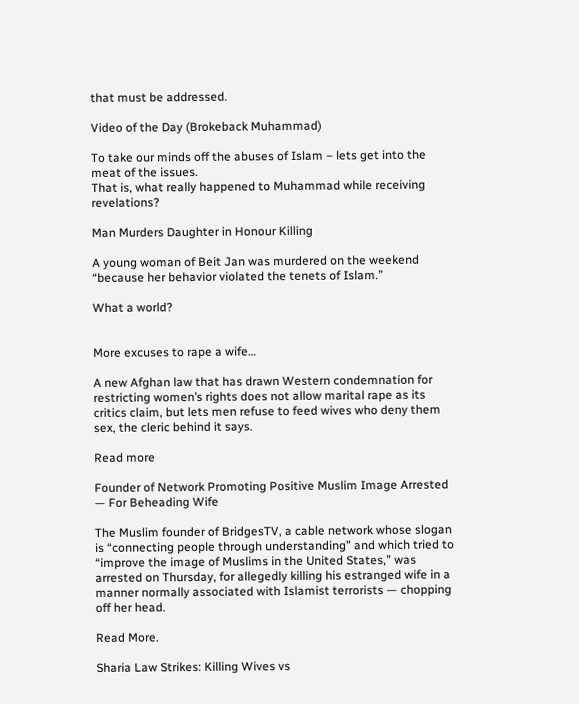that must be addressed.

Video of the Day (Brokeback Muhammad)

To take our minds off the abuses of Islam – lets get into the meat of the issues.
That is, what really happened to Muhammad while receiving revelations?

Man Murders Daughter in Honour Killing

A young woman of Beit Jan was murdered on the weekend “because her behavior violated the tenets of Islam.”

What a world?


More excuses to rape a wife…

A new Afghan law that has drawn Western condemnation for restricting women’s rights does not allow marital rape as its critics claim, but lets men refuse to feed wives who deny them sex, the cleric behind it says.

Read more

Founder of Network Promoting Positive Muslim Image Arrested — For Beheading Wife

The Muslim founder of BridgesTV, a cable network whose slogan is “connecting people through understanding” and which tried to “improve the image of Muslims in the United States,” was arrested on Thursday, for allegedly killing his estranged wife in a manner normally associated with Islamist terrorists — chopping off her head.

Read More.

Sharia Law Strikes: Killing Wives vs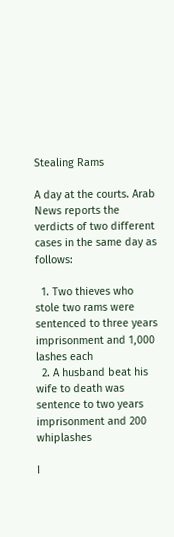Stealing Rams

A day at the courts. Arab News reports the verdicts of two different cases in the same day as follows:

  1. Two thieves who stole two rams were sentenced to three years imprisonment and 1,000 lashes each
  2. A husband beat his wife to death was sentence to two years imprisonment and 200 whiplashes

I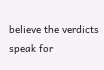believe the verdicts speak for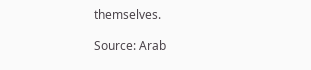themselves.

Source: Arab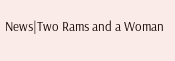News|Two Rams and a Woman